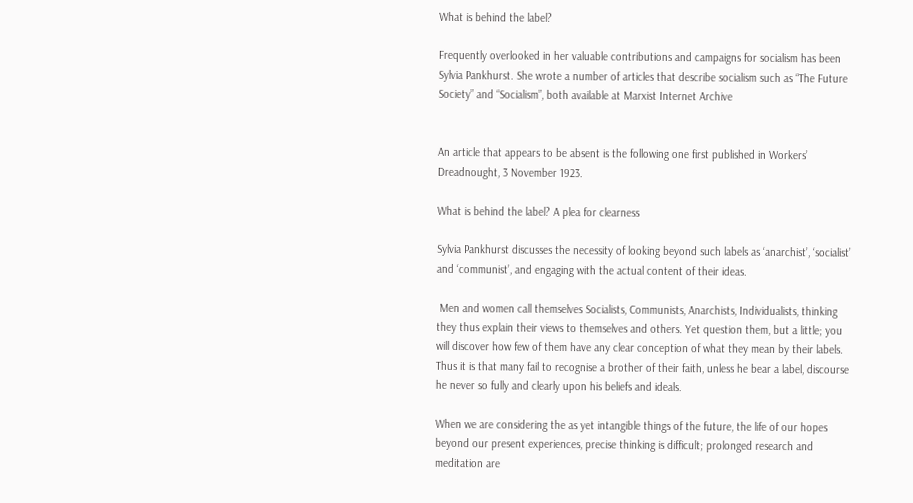What is behind the label?

Frequently overlooked in her valuable contributions and campaigns for socialism has been Sylvia Pankhurst. She wrote a number of articles that describe socialism such as “The Future Society” and “Socialism”, both available at Marxist Internet Archive


An article that appears to be absent is the following one first published in Workers’ Dreadnought, 3 November 1923.

What is behind the label? A plea for clearness

Sylvia Pankhurst discusses the necessity of looking beyond such labels as ‘anarchist’, ‘socialist’ and ‘communist’, and engaging with the actual content of their ideas.

 Men and women call themselves Socialists, Communists, Anarchists, Individualists, thinking they thus explain their views to themselves and others. Yet question them, but a little; you will discover how few of them have any clear conception of what they mean by their labels. Thus it is that many fail to recognise a brother of their faith, unless he bear a label, discourse he never so fully and clearly upon his beliefs and ideals.

When we are considering the as yet intangible things of the future, the life of our hopes beyond our present experiences, precise thinking is difficult; prolonged research and meditation are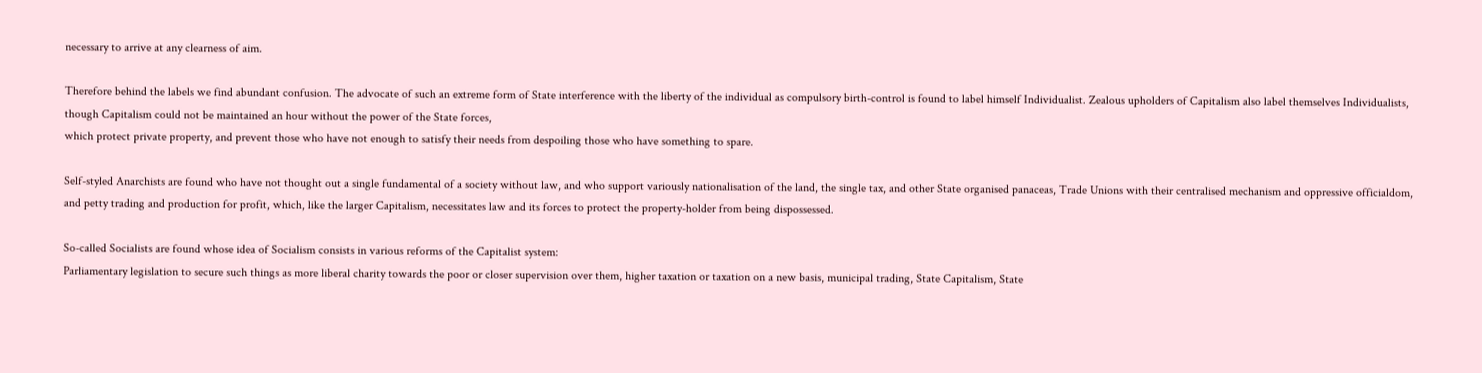necessary to arrive at any clearness of aim.

Therefore behind the labels we find abundant confusion. The advocate of such an extreme form of State interference with the liberty of the individual as compulsory birth-control is found to label himself Individualist. Zealous upholders of Capitalism also label themselves Individualists, though Capitalism could not be maintained an hour without the power of the State forces,
which protect private property, and prevent those who have not enough to satisfy their needs from despoiling those who have something to spare.

Self-styled Anarchists are found who have not thought out a single fundamental of a society without law, and who support variously nationalisation of the land, the single tax, and other State organised panaceas, Trade Unions with their centralised mechanism and oppressive officialdom, and petty trading and production for profit, which, like the larger Capitalism, necessitates law and its forces to protect the property-holder from being dispossessed.

So-called Socialists are found whose idea of Socialism consists in various reforms of the Capitalist system:
Parliamentary legislation to secure such things as more liberal charity towards the poor or closer supervision over them, higher taxation or taxation on a new basis, municipal trading, State Capitalism, State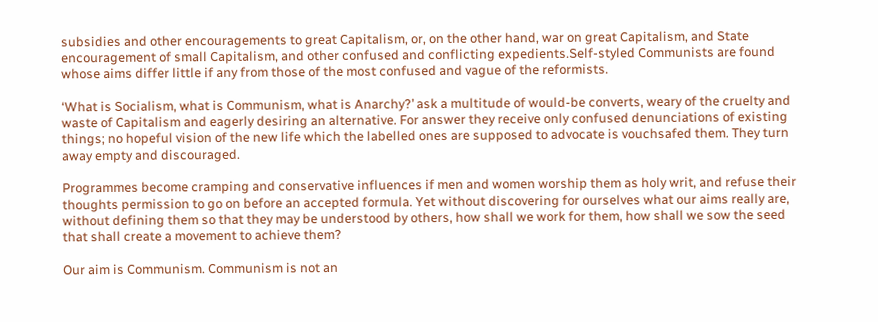subsidies and other encouragements to great Capitalism, or, on the other hand, war on great Capitalism, and State encouragement of small Capitalism, and other confused and conflicting expedients.Self-styled Communists are found whose aims differ little if any from those of the most confused and vague of the reformists.

‘What is Socialism, what is Communism, what is Anarchy?’ ask a multitude of would-be converts, weary of the cruelty and waste of Capitalism and eagerly desiring an alternative. For answer they receive only confused denunciations of existing things; no hopeful vision of the new life which the labelled ones are supposed to advocate is vouchsafed them. They turn away empty and discouraged.

Programmes become cramping and conservative influences if men and women worship them as holy writ, and refuse their thoughts permission to go on before an accepted formula. Yet without discovering for ourselves what our aims really are, without defining them so that they may be understood by others, how shall we work for them, how shall we sow the seed that shall create a movement to achieve them?

Our aim is Communism. Communism is not an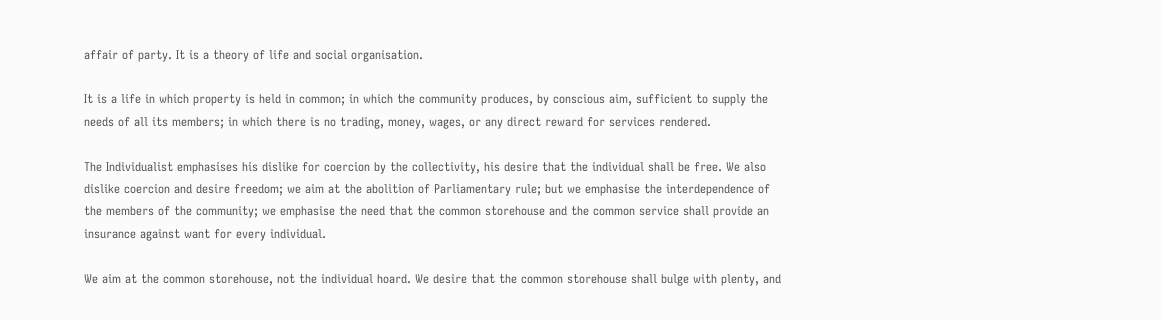affair of party. It is a theory of life and social organisation.

It is a life in which property is held in common; in which the community produces, by conscious aim, sufficient to supply the needs of all its members; in which there is no trading, money, wages, or any direct reward for services rendered.

The Individualist emphasises his dislike for coercion by the collectivity, his desire that the individual shall be free. We also dislike coercion and desire freedom; we aim at the abolition of Parliamentary rule; but we emphasise the interdependence of the members of the community; we emphasise the need that the common storehouse and the common service shall provide an insurance against want for every individual.

We aim at the common storehouse, not the individual hoard. We desire that the common storehouse shall bulge with plenty, and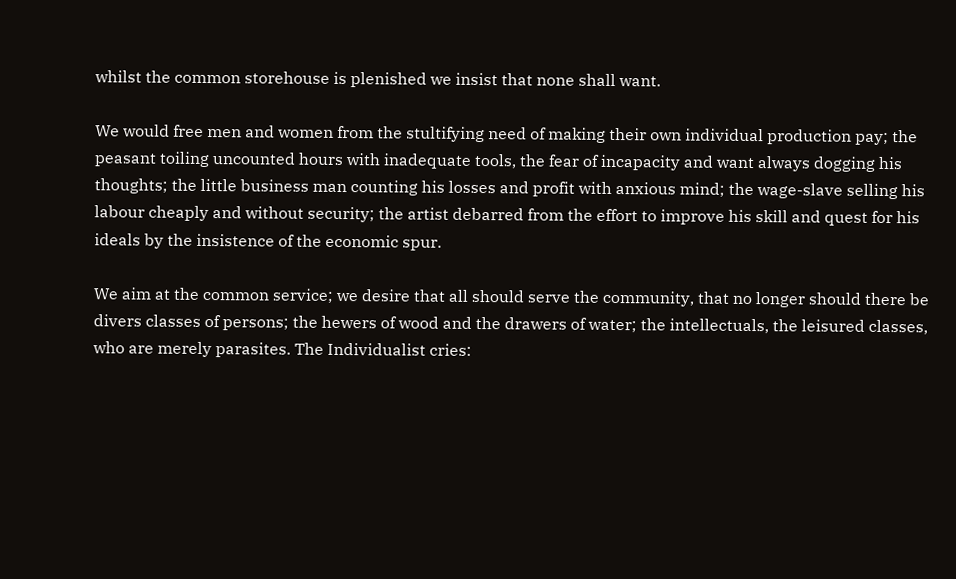whilst the common storehouse is plenished we insist that none shall want.

We would free men and women from the stultifying need of making their own individual production pay; the peasant toiling uncounted hours with inadequate tools, the fear of incapacity and want always dogging his thoughts; the little business man counting his losses and profit with anxious mind; the wage-slave selling his labour cheaply and without security; the artist debarred from the effort to improve his skill and quest for his ideals by the insistence of the economic spur.

We aim at the common service; we desire that all should serve the community, that no longer should there be divers classes of persons; the hewers of wood and the drawers of water; the intellectuals, the leisured classes, who are merely parasites. The Individualist cries: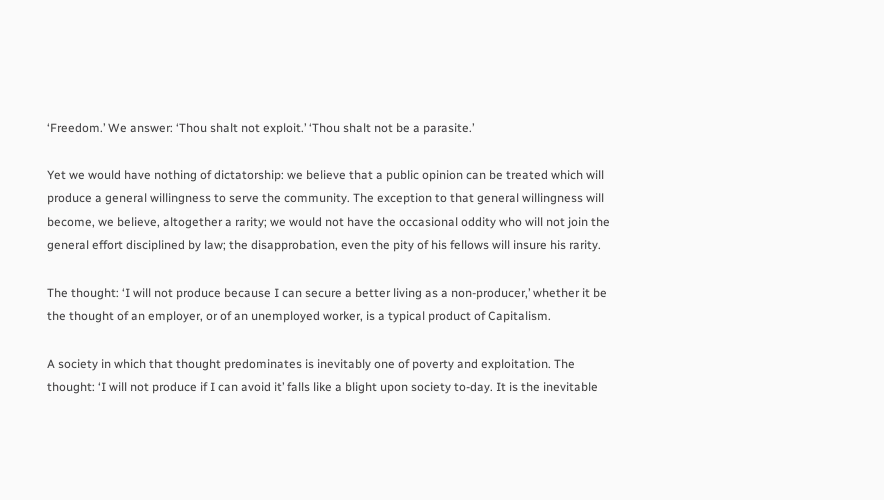‘Freedom.’ We answer: ‘Thou shalt not exploit.’ ‘Thou shalt not be a parasite.’

Yet we would have nothing of dictatorship: we believe that a public opinion can be treated which will produce a general willingness to serve the community. The exception to that general willingness will become, we believe, altogether a rarity; we would not have the occasional oddity who will not join the general effort disciplined by law; the disapprobation, even the pity of his fellows will insure his rarity.

The thought: ‘I will not produce because I can secure a better living as a non-producer,’ whether it be the thought of an employer, or of an unemployed worker, is a typical product of Capitalism.

A society in which that thought predominates is inevitably one of poverty and exploitation. The thought: ‘I will not produce if I can avoid it’ falls like a blight upon society to-day. It is the inevitable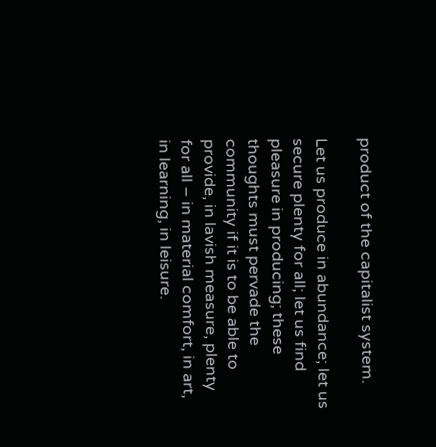product of the capitalist system.

Let us produce in abundance; let us secure plenty for all; let us find pleasure in producing; these thoughts must pervade the community if it is to be able to provide, in lavish measure, plenty for all – in material comfort, in art, in learning, in leisure.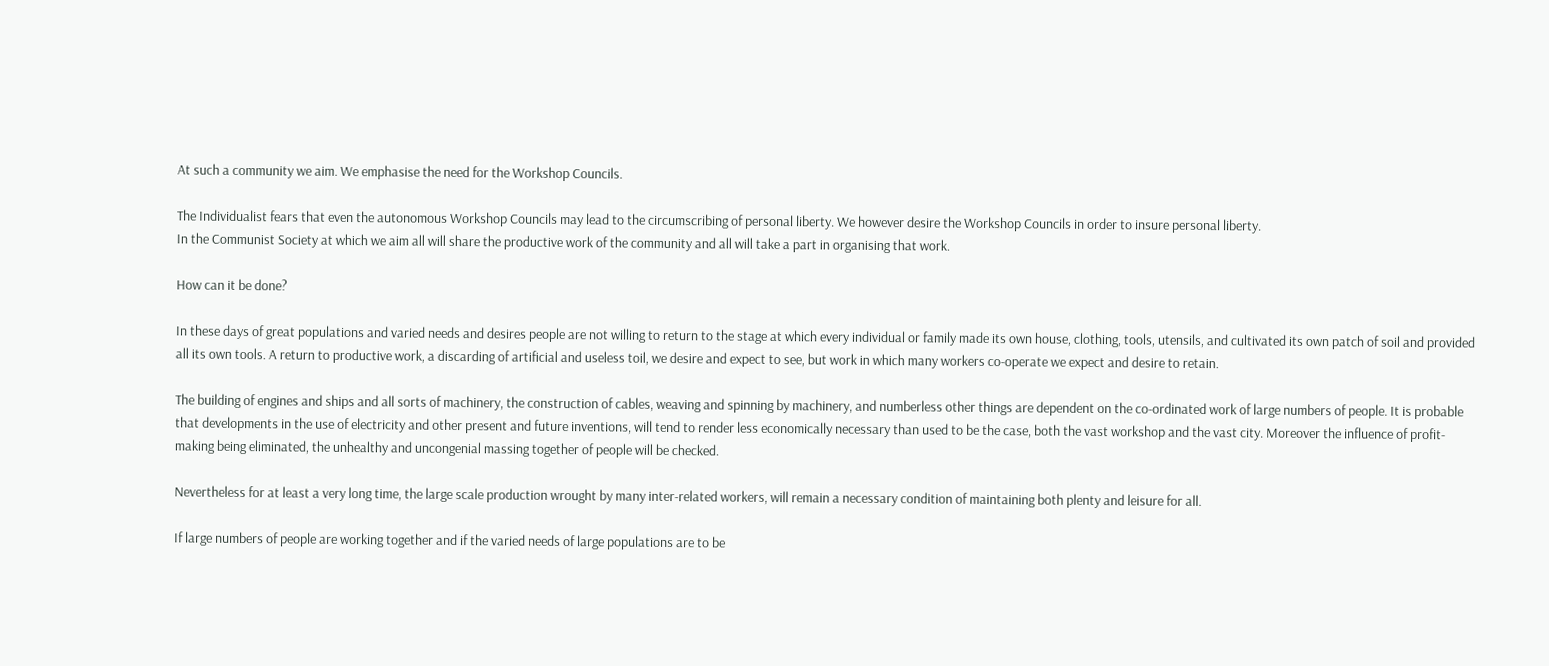At such a community we aim. We emphasise the need for the Workshop Councils.

The Individualist fears that even the autonomous Workshop Councils may lead to the circumscribing of personal liberty. We however desire the Workshop Councils in order to insure personal liberty.
In the Communist Society at which we aim all will share the productive work of the community and all will take a part in organising that work.

How can it be done?

In these days of great populations and varied needs and desires people are not willing to return to the stage at which every individual or family made its own house, clothing, tools, utensils, and cultivated its own patch of soil and provided all its own tools. A return to productive work, a discarding of artificial and useless toil, we desire and expect to see, but work in which many workers co-operate we expect and desire to retain.

The building of engines and ships and all sorts of machinery, the construction of cables, weaving and spinning by machinery, and numberless other things are dependent on the co-ordinated work of large numbers of people. It is probable that developments in the use of electricity and other present and future inventions, will tend to render less economically necessary than used to be the case, both the vast workshop and the vast city. Moreover the influence of profit-making being eliminated, the unhealthy and uncongenial massing together of people will be checked.

Nevertheless for at least a very long time, the large scale production wrought by many inter-related workers, will remain a necessary condition of maintaining both plenty and leisure for all.

If large numbers of people are working together and if the varied needs of large populations are to be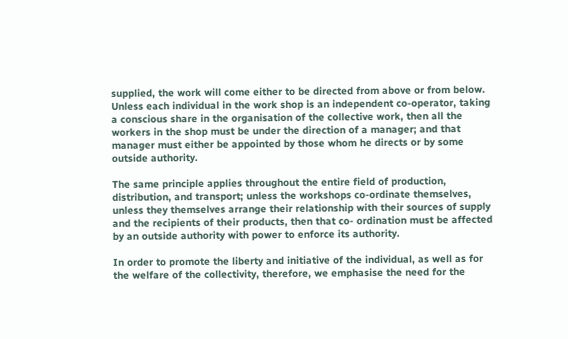supplied, the work will come either to be directed from above or from below. Unless each individual in the work shop is an independent co-operator, taking a conscious share in the organisation of the collective work, then all the workers in the shop must be under the direction of a manager; and that manager must either be appointed by those whom he directs or by some outside authority.

The same principle applies throughout the entire field of production, distribution, and transport; unless the workshops co-ordinate themselves, unless they themselves arrange their relationship with their sources of supply and the recipients of their products, then that co- ordination must be affected by an outside authority with power to enforce its authority.

In order to promote the liberty and initiative of the individual, as well as for the welfare of the collectivity, therefore, we emphasise the need for the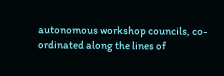autonomous workshop councils, co-ordinated along the lines of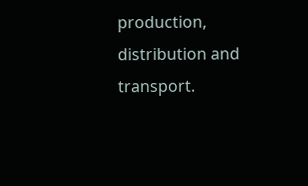production, distribution and transport.